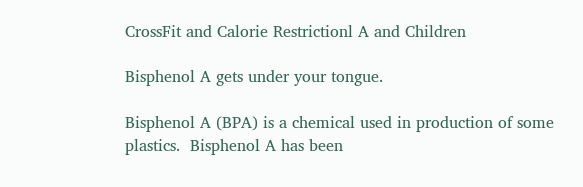CrossFit and Calorie Restrictionl A and Children

Bisphenol A gets under your tongue.

Bisphenol A (BPA) is a chemical used in production of some plastics.  Bisphenol A has been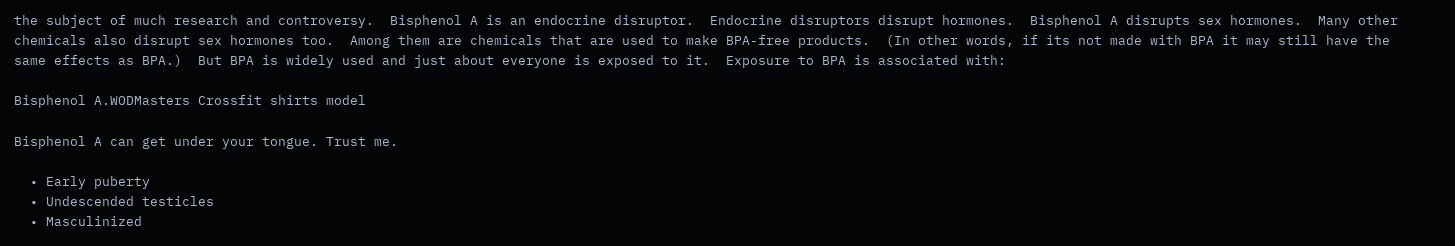the subject of much research and controversy.  Bisphenol A is an endocrine disruptor.  Endocrine disruptors disrupt hormones.  Bisphenol A disrupts sex hormones.  Many other chemicals also disrupt sex hormones too.  Among them are chemicals that are used to make BPA-free products.  (In other words, if its not made with BPA it may still have the same effects as BPA.)  But BPA is widely used and just about everyone is exposed to it.  Exposure to BPA is associated with:

Bisphenol A.WODMasters Crossfit shirts model

Bisphenol A can get under your tongue. Trust me.

  • Early puberty
  • Undescended testicles
  • Masculinized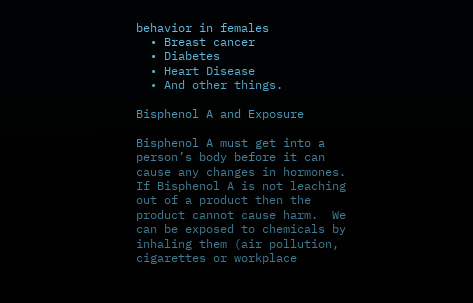behavior in females
  • Breast cancer
  • Diabetes
  • Heart Disease
  • And other things.

Bisphenol A and Exposure

Bisphenol A must get into a person’s body before it can cause any changes in hormones.  If Bisphenol A is not leaching out of a product then the product cannot cause harm.  We can be exposed to chemicals by inhaling them (air pollution, cigarettes or workplace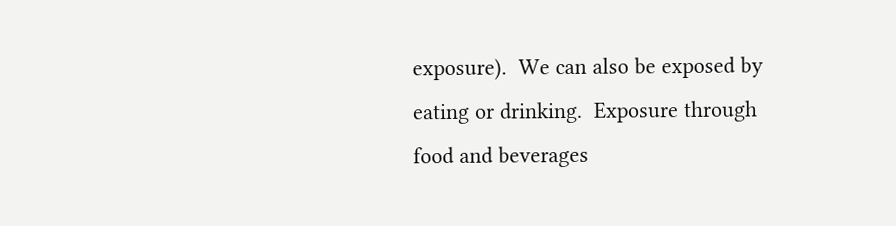exposure).  We can also be exposed by eating or drinking.  Exposure through food and beverages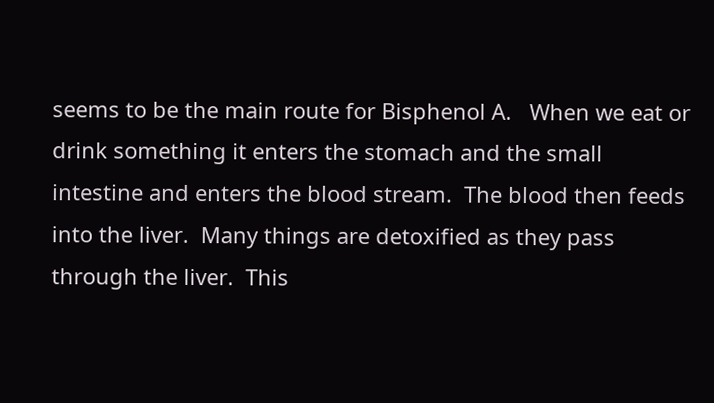seems to be the main route for Bisphenol A.   When we eat or drink something it enters the stomach and the small intestine and enters the blood stream.  The blood then feeds into the liver.  Many things are detoxified as they pass through the liver.  This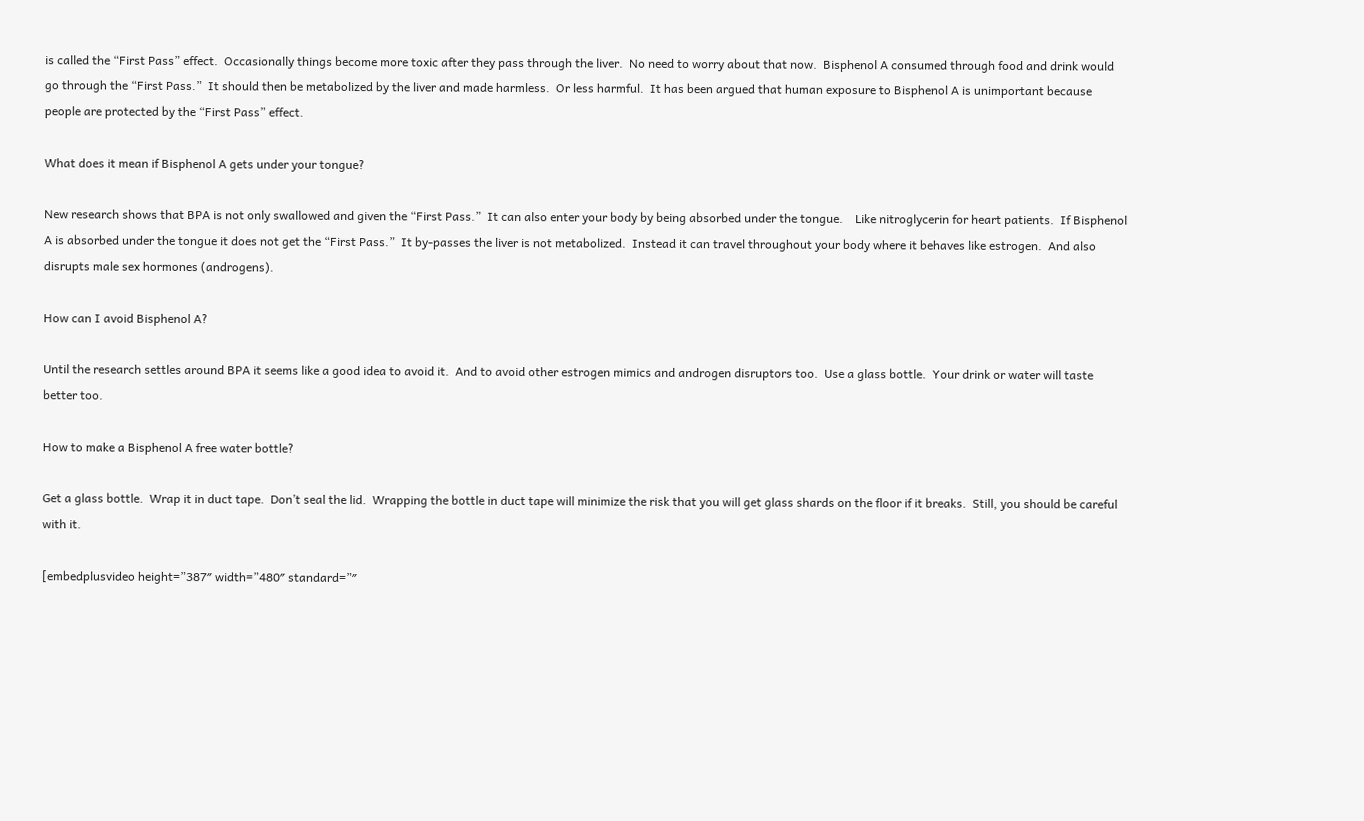is called the “First Pass” effect.  Occasionally things become more toxic after they pass through the liver.  No need to worry about that now.  Bisphenol A consumed through food and drink would go through the “First Pass.”  It should then be metabolized by the liver and made harmless.  Or less harmful.  It has been argued that human exposure to Bisphenol A is unimportant because people are protected by the “First Pass” effect.

What does it mean if Bisphenol A gets under your tongue?

New research shows that BPA is not only swallowed and given the “First Pass.”  It can also enter your body by being absorbed under the tongue.    Like nitroglycerin for heart patients.  If Bisphenol A is absorbed under the tongue it does not get the “First Pass.”  It by-passes the liver is not metabolized.  Instead it can travel throughout your body where it behaves like estrogen.  And also disrupts male sex hormones (androgens).

How can I avoid Bisphenol A?

Until the research settles around BPA it seems like a good idea to avoid it.  And to avoid other estrogen mimics and androgen disruptors too.  Use a glass bottle.  Your drink or water will taste better too.

How to make a Bisphenol A free water bottle?

Get a glass bottle.  Wrap it in duct tape.  Don’t seal the lid.  Wrapping the bottle in duct tape will minimize the risk that you will get glass shards on the floor if it breaks.  Still, you should be careful with it.

[embedplusvideo height=”387″ width=”480″ standard=”″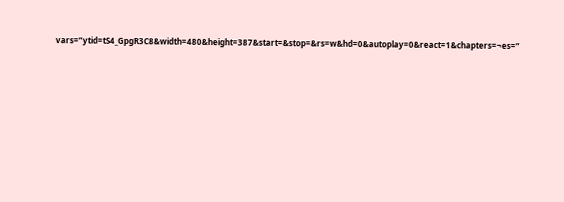vars=”ytid=tS4_GpgR3C8&width=480&height=387&start=&stop=&rs=w&hd=0&autoplay=0&react=1&chapters=¬es=”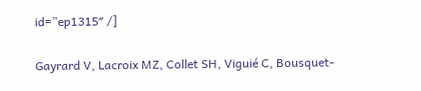id=”ep1315″ /]

Gayrard V, Lacroix MZ, Collet SH, Viguié C, Bousquet-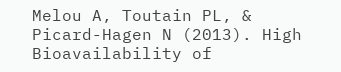Melou A, Toutain PL, & Picard-Hagen N (2013). High Bioavailability of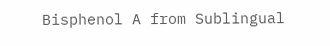Bisphenol A from Sublingual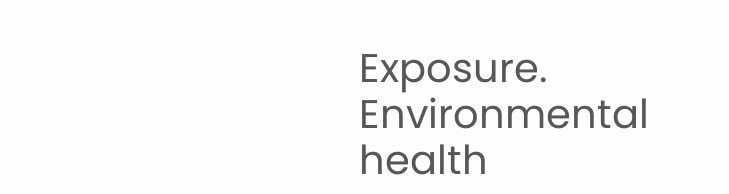Exposure. Environmental health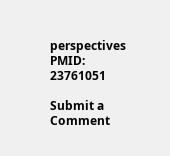perspectives PMID: 23761051

Submit a Comment